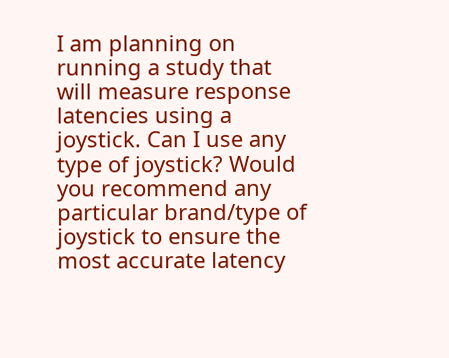I am planning on running a study that will measure response latencies using a joystick. Can I use any type of joystick? Would you recommend any particular brand/type of joystick to ensure the most accurate latency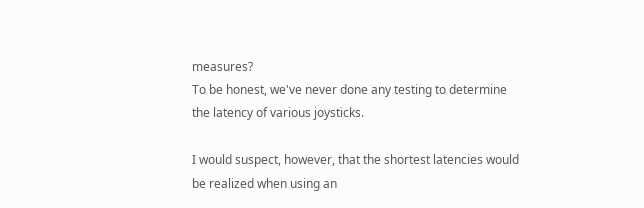measures?
To be honest, we've never done any testing to determine the latency of various joysticks.

I would suspect, however, that the shortest latencies would be realized when using an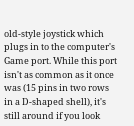old-style joystick which plugs in to the computer's Game port. While this port isn't as common as it once was (15 pins in two rows in a D-shaped shell), it's still around if you look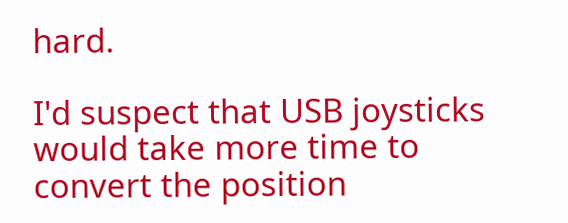hard.

I'd suspect that USB joysticks would take more time to convert the position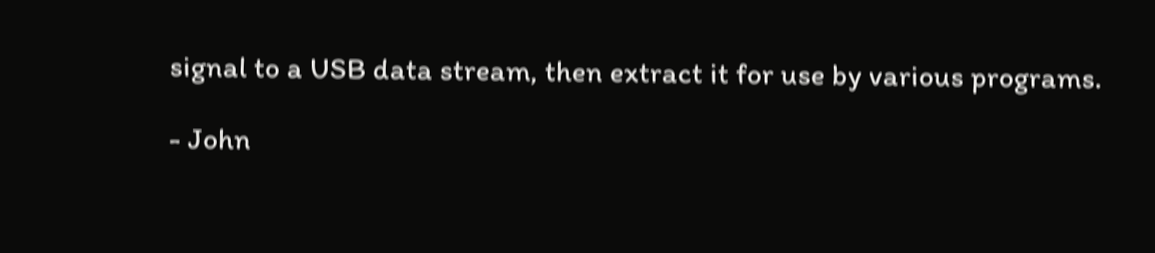signal to a USB data stream, then extract it for use by various programs.

- John